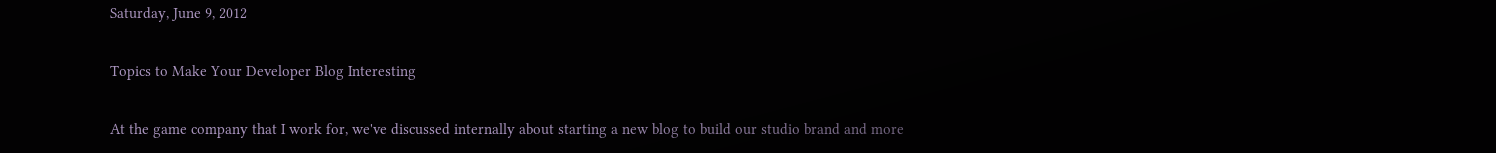Saturday, June 9, 2012

Topics to Make Your Developer Blog Interesting

At the game company that I work for, we've discussed internally about starting a new blog to build our studio brand and more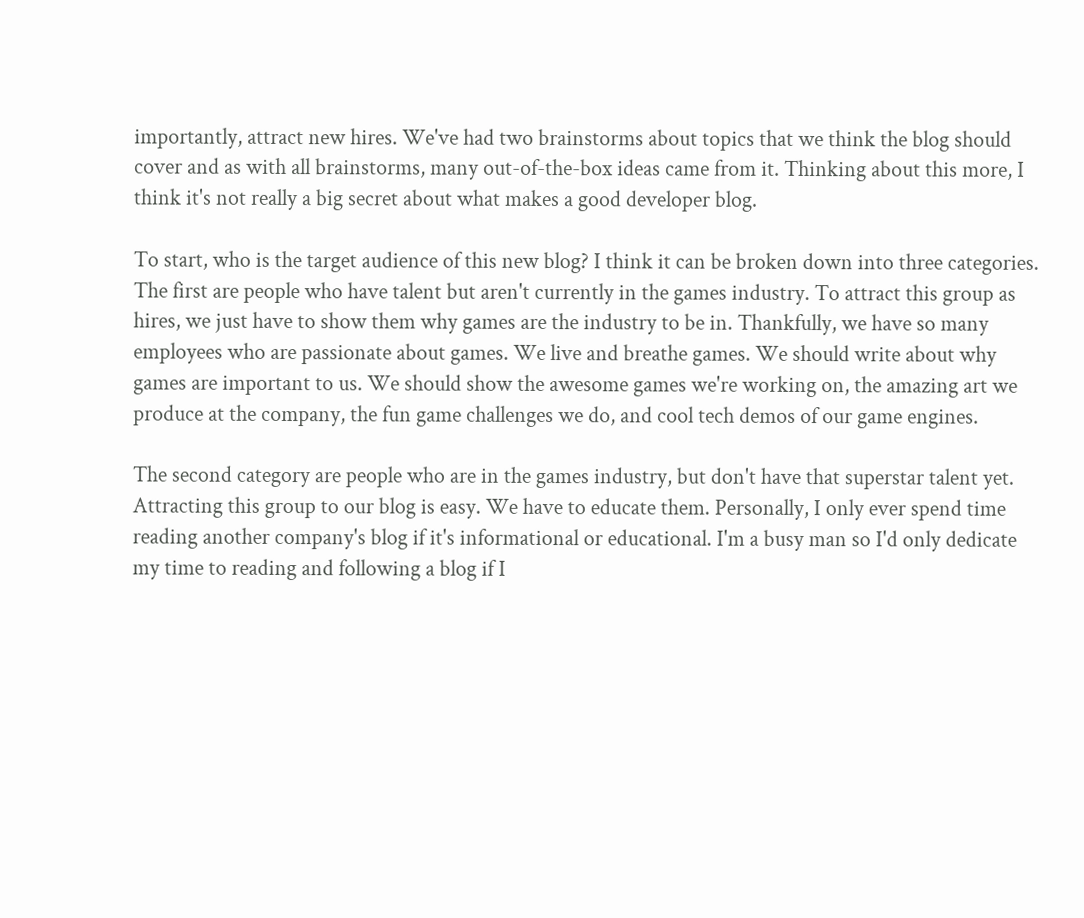importantly, attract new hires. We've had two brainstorms about topics that we think the blog should cover and as with all brainstorms, many out-of-the-box ideas came from it. Thinking about this more, I think it's not really a big secret about what makes a good developer blog.

To start, who is the target audience of this new blog? I think it can be broken down into three categories. The first are people who have talent but aren't currently in the games industry. To attract this group as hires, we just have to show them why games are the industry to be in. Thankfully, we have so many employees who are passionate about games. We live and breathe games. We should write about why games are important to us. We should show the awesome games we're working on, the amazing art we produce at the company, the fun game challenges we do, and cool tech demos of our game engines.

The second category are people who are in the games industry, but don't have that superstar talent yet. Attracting this group to our blog is easy. We have to educate them. Personally, I only ever spend time reading another company's blog if it's informational or educational. I'm a busy man so I'd only dedicate my time to reading and following a blog if I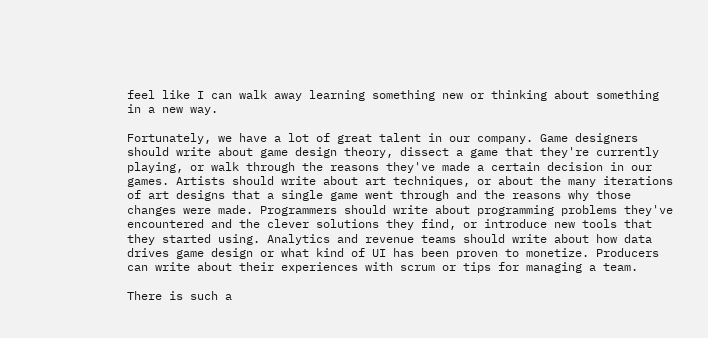feel like I can walk away learning something new or thinking about something in a new way.

Fortunately, we have a lot of great talent in our company. Game designers should write about game design theory, dissect a game that they're currently playing, or walk through the reasons they've made a certain decision in our games. Artists should write about art techniques, or about the many iterations of art designs that a single game went through and the reasons why those changes were made. Programmers should write about programming problems they've encountered and the clever solutions they find, or introduce new tools that they started using. Analytics and revenue teams should write about how data drives game design or what kind of UI has been proven to monetize. Producers can write about their experiences with scrum or tips for managing a team.

There is such a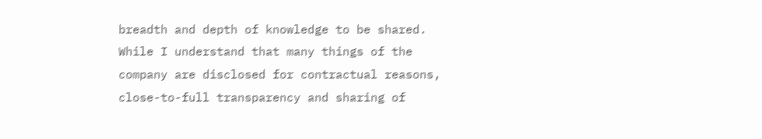breadth and depth of knowledge to be shared. While I understand that many things of the company are disclosed for contractual reasons, close-to-full transparency and sharing of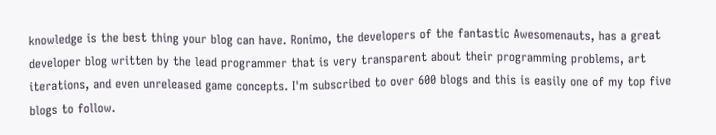knowledge is the best thing your blog can have. Ronimo, the developers of the fantastic Awesomenauts, has a great developer blog written by the lead programmer that is very transparent about their programming problems, art iterations, and even unreleased game concepts. I'm subscribed to over 600 blogs and this is easily one of my top five blogs to follow.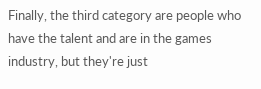Finally, the third category are people who have the talent and are in the games industry, but they're just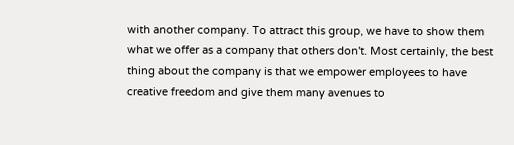with another company. To attract this group, we have to show them what we offer as a company that others don't. Most certainly, the best thing about the company is that we empower employees to have creative freedom and give them many avenues to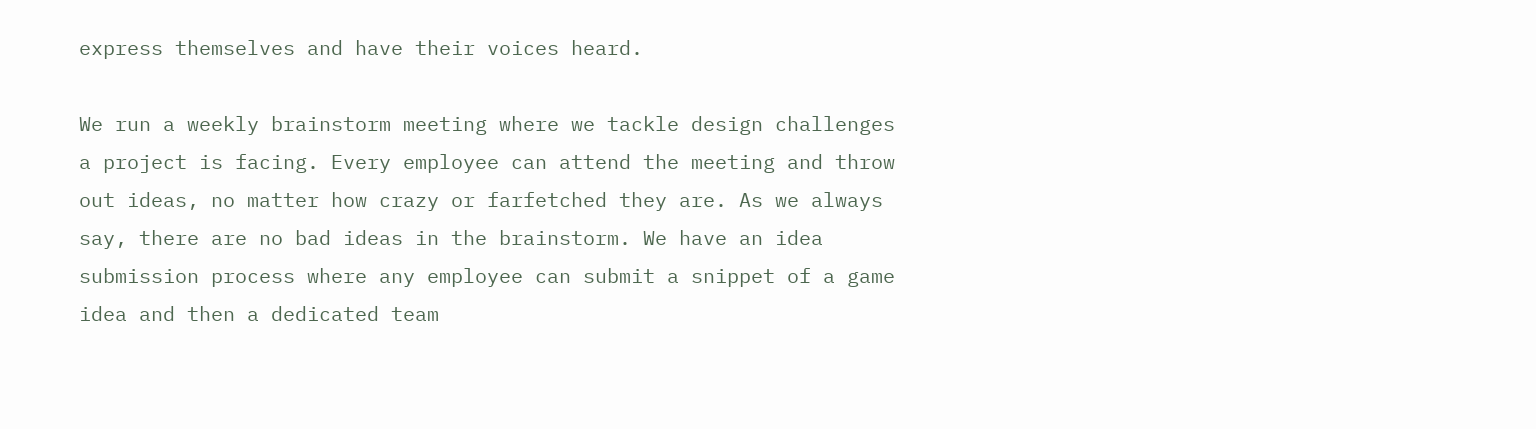express themselves and have their voices heard.

We run a weekly brainstorm meeting where we tackle design challenges a project is facing. Every employee can attend the meeting and throw out ideas, no matter how crazy or farfetched they are. As we always say, there are no bad ideas in the brainstorm. We have an idea submission process where any employee can submit a snippet of a game idea and then a dedicated team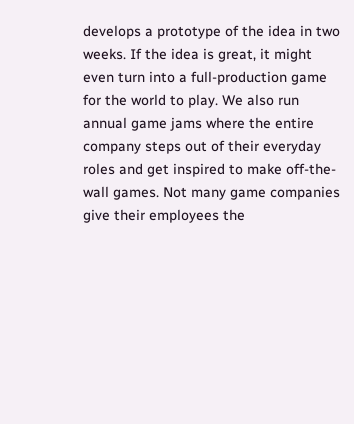develops a prototype of the idea in two weeks. If the idea is great, it might even turn into a full-production game for the world to play. We also run annual game jams where the entire company steps out of their everyday roles and get inspired to make off-the-wall games. Not many game companies give their employees the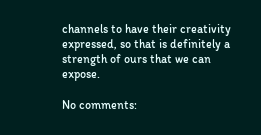channels to have their creativity expressed, so that is definitely a strength of ours that we can expose.

No comments: